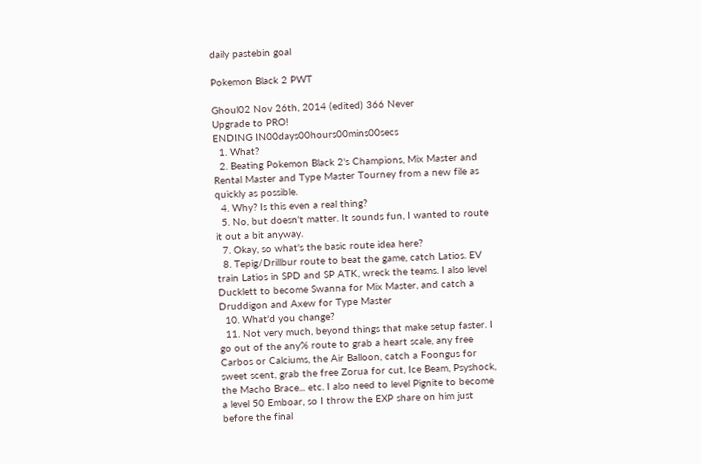daily pastebin goal

Pokemon Black 2 PWT

Ghoul02 Nov 26th, 2014 (edited) 366 Never
Upgrade to PRO!
ENDING IN00days00hours00mins00secs
  1. What?
  2. Beating Pokemon Black 2's Champions, Mix Master and Rental Master and Type Master Tourney from a new file as quickly as possible.
  4. Why? Is this even a real thing?
  5. No, but doesn't matter. It sounds fun, I wanted to route it out a bit anyway.
  7. Okay, so what's the basic route idea here?
  8. Tepig/Drillbur route to beat the game, catch Latios. EV train Latios in SPD and SP ATK, wreck the teams. I also level Ducklett to become Swanna for Mix Master, and catch a Druddigon and Axew for Type Master
  10. What'd you change?
  11. Not very much, beyond things that make setup faster. I go out of the any% route to grab a heart scale, any free Carbos or Calciums, the Air Balloon, catch a Foongus for sweet scent, grab the free Zorua for cut, Ice Beam, Psyshock, the Macho Brace... etc. I also need to level Pignite to become a level 50 Emboar, so I throw the EXP share on him just before the final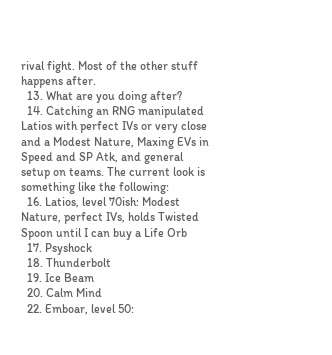rival fight. Most of the other stuff happens after.
  13. What are you doing after?
  14. Catching an RNG manipulated Latios with perfect IVs or very close and a Modest Nature, Maxing EVs in Speed and SP Atk, and general setup on teams. The current look is something like the following:
  16. Latios, level 70ish: Modest Nature, perfect IVs, holds Twisted Spoon until I can buy a Life Orb
  17. Psyshock
  18. Thunderbolt
  19. Ice Beam
  20. Calm Mind
  22. Emboar, level 50: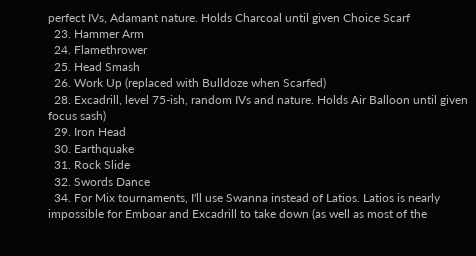perfect IVs, Adamant nature. Holds Charcoal until given Choice Scarf
  23. Hammer Arm
  24. Flamethrower
  25. Head Smash
  26. Work Up (replaced with Bulldoze when Scarfed)
  28. Excadrill, level 75-ish, random IVs and nature. Holds Air Balloon until given focus sash)
  29. Iron Head
  30. Earthquake
  31. Rock Slide
  32. Swords Dance
  34. For Mix tournaments, I'll use Swanna instead of Latios. Latios is nearly impossible for Emboar and Excadrill to take down (as well as most of the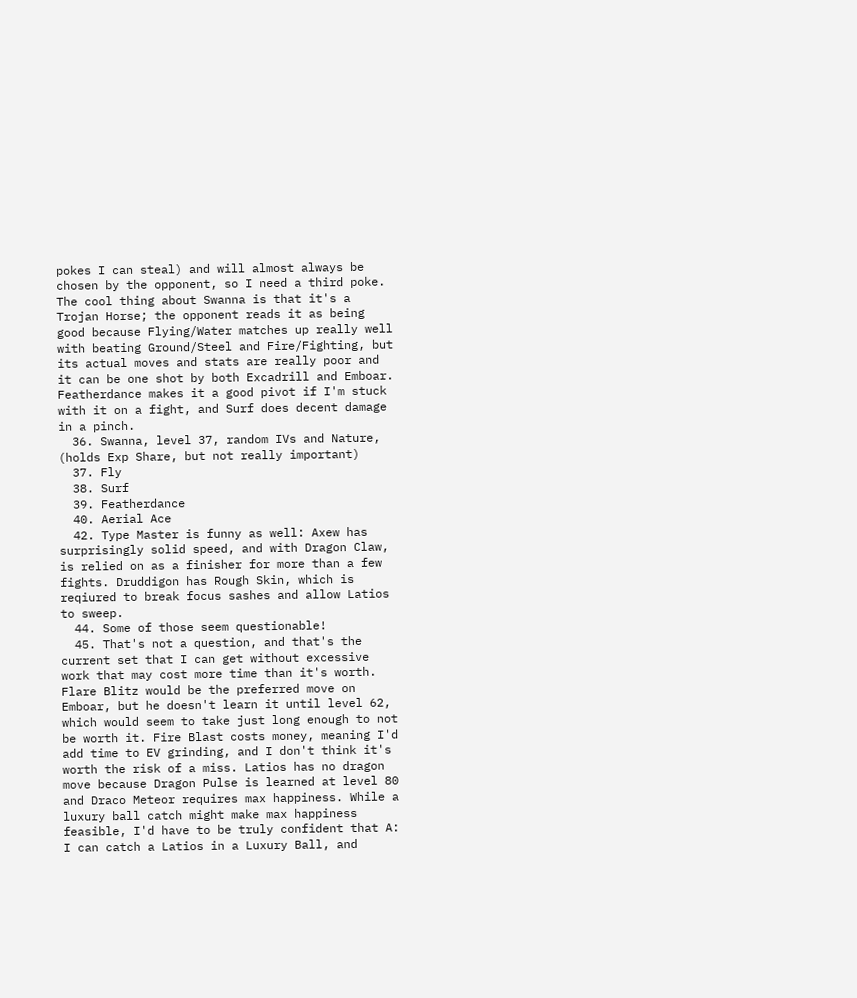pokes I can steal) and will almost always be chosen by the opponent, so I need a third poke. The cool thing about Swanna is that it's a Trojan Horse; the opponent reads it as being good because Flying/Water matches up really well with beating Ground/Steel and Fire/Fighting, but its actual moves and stats are really poor and it can be one shot by both Excadrill and Emboar. Featherdance makes it a good pivot if I'm stuck with it on a fight, and Surf does decent damage in a pinch.
  36. Swanna, level 37, random IVs and Nature, (holds Exp Share, but not really important)
  37. Fly
  38. Surf
  39. Featherdance
  40. Aerial Ace
  42. Type Master is funny as well: Axew has surprisingly solid speed, and with Dragon Claw, is relied on as a finisher for more than a few fights. Druddigon has Rough Skin, which is reqiured to break focus sashes and allow Latios to sweep.
  44. Some of those seem questionable!
  45. That's not a question, and that's the current set that I can get without excessive work that may cost more time than it's worth. Flare Blitz would be the preferred move on Emboar, but he doesn't learn it until level 62, which would seem to take just long enough to not be worth it. Fire Blast costs money, meaning I'd add time to EV grinding, and I don't think it's worth the risk of a miss. Latios has no dragon move because Dragon Pulse is learned at level 80 and Draco Meteor requires max happiness. While a luxury ball catch might make max happiness feasible, I'd have to be truly confident that A: I can catch a Latios in a Luxury Ball, and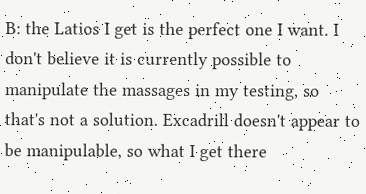B: the Latios I get is the perfect one I want. I don't believe it is currently possible to manipulate the massages in my testing, so that's not a solution. Excadrill doesn't appear to be manipulable, so what I get there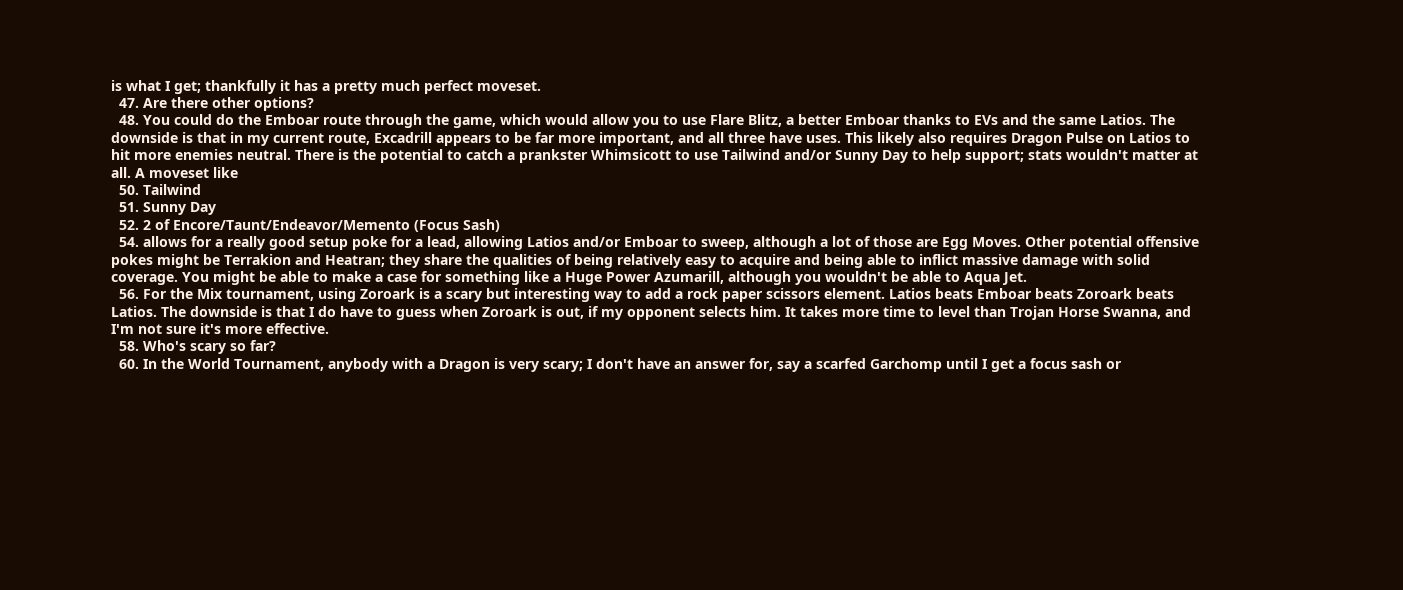is what I get; thankfully it has a pretty much perfect moveset.
  47. Are there other options?
  48. You could do the Emboar route through the game, which would allow you to use Flare Blitz, a better Emboar thanks to EVs and the same Latios. The downside is that in my current route, Excadrill appears to be far more important, and all three have uses. This likely also requires Dragon Pulse on Latios to hit more enemies neutral. There is the potential to catch a prankster Whimsicott to use Tailwind and/or Sunny Day to help support; stats wouldn't matter at all. A moveset like
  50. Tailwind
  51. Sunny Day
  52. 2 of Encore/Taunt/Endeavor/Memento (Focus Sash)
  54. allows for a really good setup poke for a lead, allowing Latios and/or Emboar to sweep, although a lot of those are Egg Moves. Other potential offensive pokes might be Terrakion and Heatran; they share the qualities of being relatively easy to acquire and being able to inflict massive damage with solid coverage. You might be able to make a case for something like a Huge Power Azumarill, although you wouldn't be able to Aqua Jet.
  56. For the Mix tournament, using Zoroark is a scary but interesting way to add a rock paper scissors element. Latios beats Emboar beats Zoroark beats Latios. The downside is that I do have to guess when Zoroark is out, if my opponent selects him. It takes more time to level than Trojan Horse Swanna, and I'm not sure it's more effective.
  58. Who's scary so far?
  60. In the World Tournament, anybody with a Dragon is very scary; I don't have an answer for, say a scarfed Garchomp until I get a focus sash or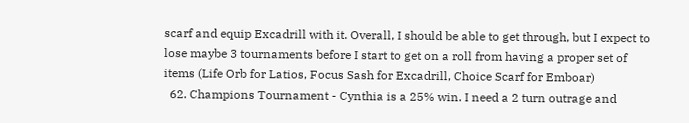scarf and equip Excadrill with it. Overall, I should be able to get through, but I expect to lose maybe 3 tournaments before I start to get on a roll from having a proper set of items (Life Orb for Latios, Focus Sash for Excadrill, Choice Scarf for Emboar)
  62. Champions Tournament - Cynthia is a 25% win. I need a 2 turn outrage and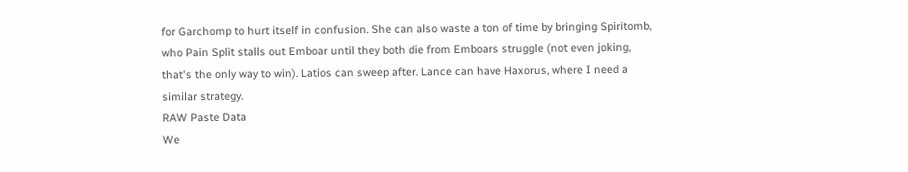for Garchomp to hurt itself in confusion. She can also waste a ton of time by bringing Spiritomb, who Pain Split stalls out Emboar until they both die from Emboars struggle (not even joking, that's the only way to win). Latios can sweep after. Lance can have Haxorus, where I need a similar strategy.
RAW Paste Data
We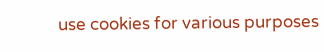use cookies for various purposes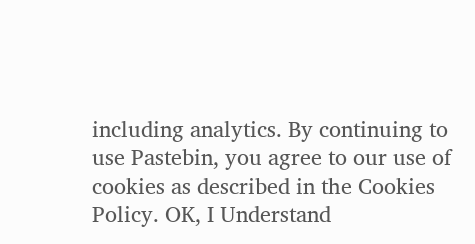including analytics. By continuing to use Pastebin, you agree to our use of cookies as described in the Cookies Policy. OK, I Understand